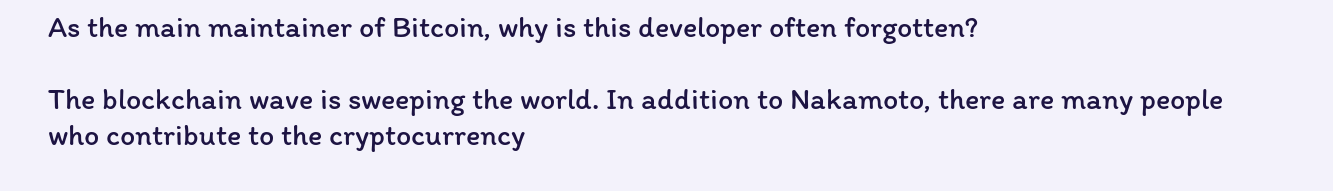As the main maintainer of Bitcoin, why is this developer often forgotten?

The blockchain wave is sweeping the world. In addition to Nakamoto, there are many people who contribute to the cryptocurrency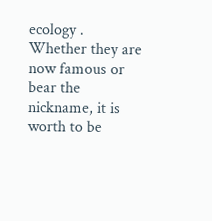ecology . Whether they are now famous or bear the nickname, it is worth to be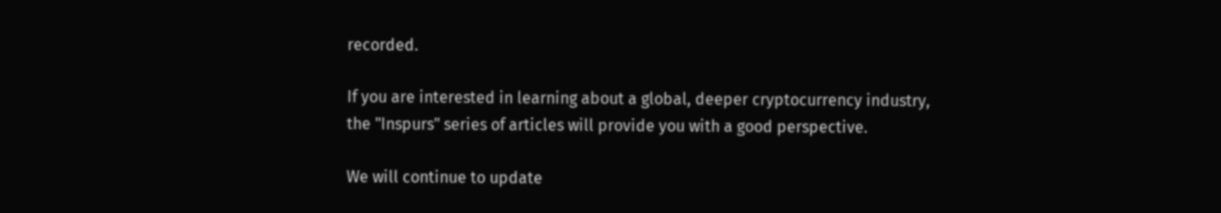recorded.

If you are interested in learning about a global, deeper cryptocurrency industry, the "Inspurs" series of articles will provide you with a good perspective.

We will continue to update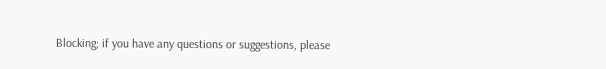Blocking; if you have any questions or suggestions, please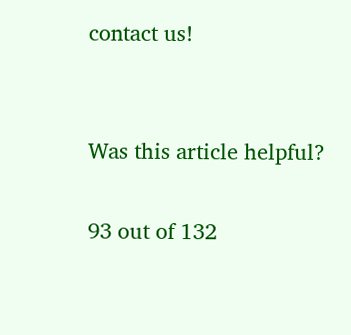contact us!


Was this article helpful?

93 out of 132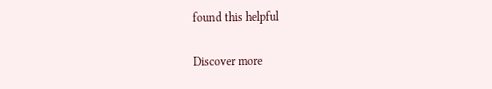found this helpful

Discover more